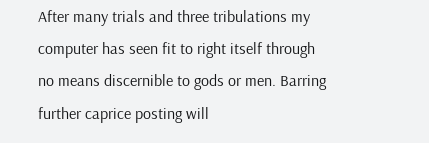After many trials and three tribulations my computer has seen fit to right itself through no means discernible to gods or men. Barring further caprice posting will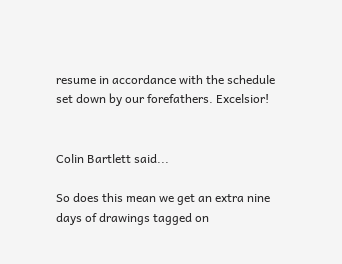resume in accordance with the schedule set down by our forefathers. Excelsior!


Colin Bartlett said...

So does this mean we get an extra nine days of drawings tagged on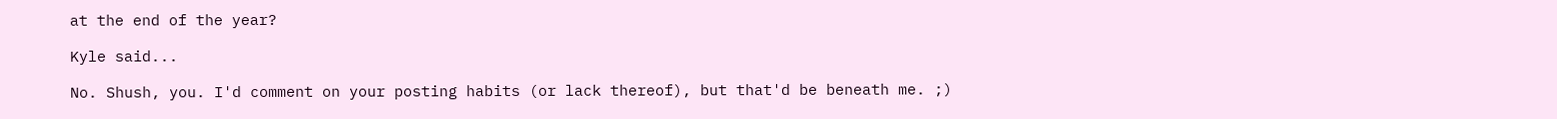at the end of the year?

Kyle said...

No. Shush, you. I'd comment on your posting habits (or lack thereof), but that'd be beneath me. ;)